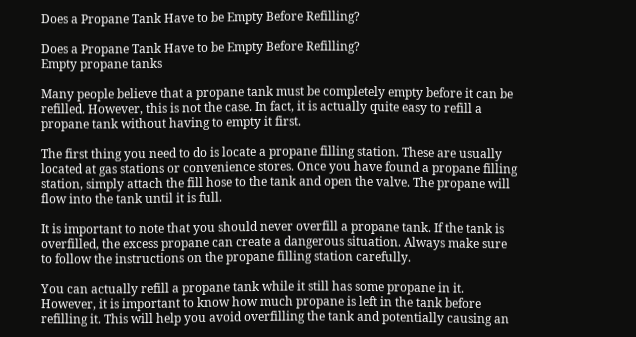Does a Propane Tank Have to be Empty Before Refilling?

Does a Propane Tank Have to be Empty Before Refilling?
Empty propane tanks

Many people believe that a propane tank must be completely empty before it can be refilled. However, this is not the case. In fact, it is actually quite easy to refill a propane tank without having to empty it first.

The first thing you need to do is locate a propane filling station. These are usually located at gas stations or convenience stores. Once you have found a propane filling station, simply attach the fill hose to the tank and open the valve. The propane will flow into the tank until it is full.

It is important to note that you should never overfill a propane tank. If the tank is overfilled, the excess propane can create a dangerous situation. Always make sure to follow the instructions on the propane filling station carefully.

You can actually refill a propane tank while it still has some propane in it. However, it is important to know how much propane is left in the tank before refilling it. This will help you avoid overfilling the tank and potentially causing an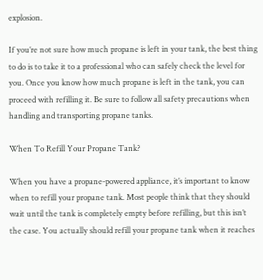explosion.

If you’re not sure how much propane is left in your tank, the best thing to do is to take it to a professional who can safely check the level for you. Once you know how much propane is left in the tank, you can proceed with refilling it. Be sure to follow all safety precautions when handling and transporting propane tanks.

When To Refill Your Propane Tank?

When you have a propane-powered appliance, it’s important to know when to refill your propane tank. Most people think that they should wait until the tank is completely empty before refilling, but this isn’t the case. You actually should refill your propane tank when it reaches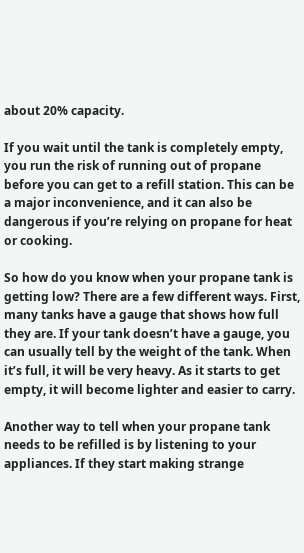about 20% capacity.

If you wait until the tank is completely empty, you run the risk of running out of propane before you can get to a refill station. This can be a major inconvenience, and it can also be dangerous if you’re relying on propane for heat or cooking.

So how do you know when your propane tank is getting low? There are a few different ways. First, many tanks have a gauge that shows how full they are. If your tank doesn’t have a gauge, you can usually tell by the weight of the tank. When it’s full, it will be very heavy. As it starts to get empty, it will become lighter and easier to carry.

Another way to tell when your propane tank needs to be refilled is by listening to your appliances. If they start making strange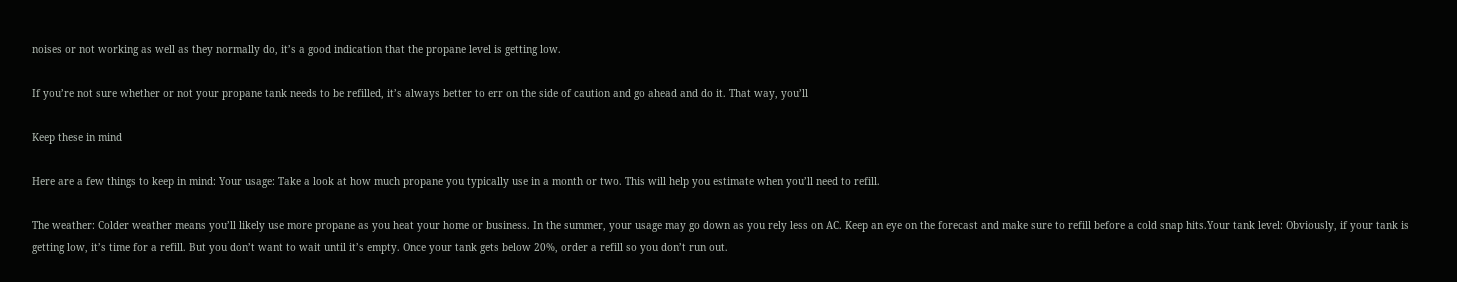noises or not working as well as they normally do, it’s a good indication that the propane level is getting low.

If you’re not sure whether or not your propane tank needs to be refilled, it’s always better to err on the side of caution and go ahead and do it. That way, you’ll

Keep these in mind

Here are a few things to keep in mind: Your usage: Take a look at how much propane you typically use in a month or two. This will help you estimate when you’ll need to refill.

The weather: Colder weather means you’ll likely use more propane as you heat your home or business. In the summer, your usage may go down as you rely less on AC. Keep an eye on the forecast and make sure to refill before a cold snap hits.Your tank level: Obviously, if your tank is getting low, it’s time for a refill. But you don’t want to wait until it’s empty. Once your tank gets below 20%, order a refill so you don’t run out.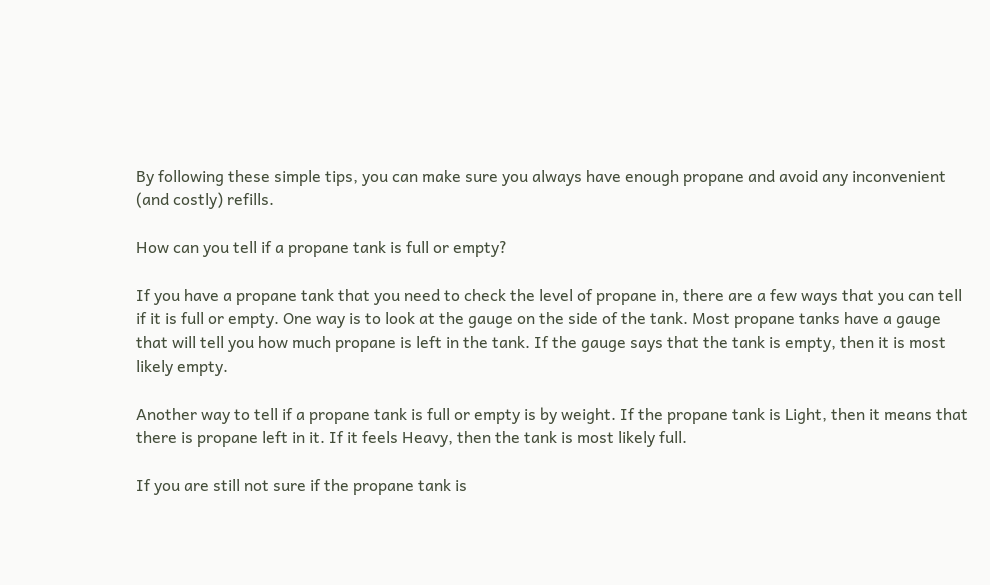By following these simple tips, you can make sure you always have enough propane and avoid any inconvenient (and costly) refills.

How can you tell if a propane tank is full or empty?

If you have a propane tank that you need to check the level of propane in, there are a few ways that you can tell if it is full or empty. One way is to look at the gauge on the side of the tank. Most propane tanks have a gauge that will tell you how much propane is left in the tank. If the gauge says that the tank is empty, then it is most likely empty.

Another way to tell if a propane tank is full or empty is by weight. If the propane tank is Light, then it means that there is propane left in it. If it feels Heavy, then the tank is most likely full.

If you are still not sure if the propane tank is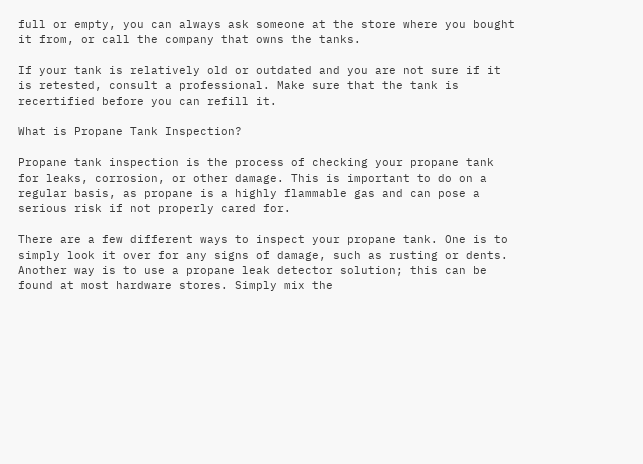full or empty, you can always ask someone at the store where you bought it from, or call the company that owns the tanks.

If your tank is relatively old or outdated and you are not sure if it is retested, consult a professional. Make sure that the tank is recertified before you can refill it.

What is Propane Tank Inspection?

Propane tank inspection is the process of checking your propane tank for leaks, corrosion, or other damage. This is important to do on a regular basis, as propane is a highly flammable gas and can pose a serious risk if not properly cared for.

There are a few different ways to inspect your propane tank. One is to simply look it over for any signs of damage, such as rusting or dents. Another way is to use a propane leak detector solution; this can be found at most hardware stores. Simply mix the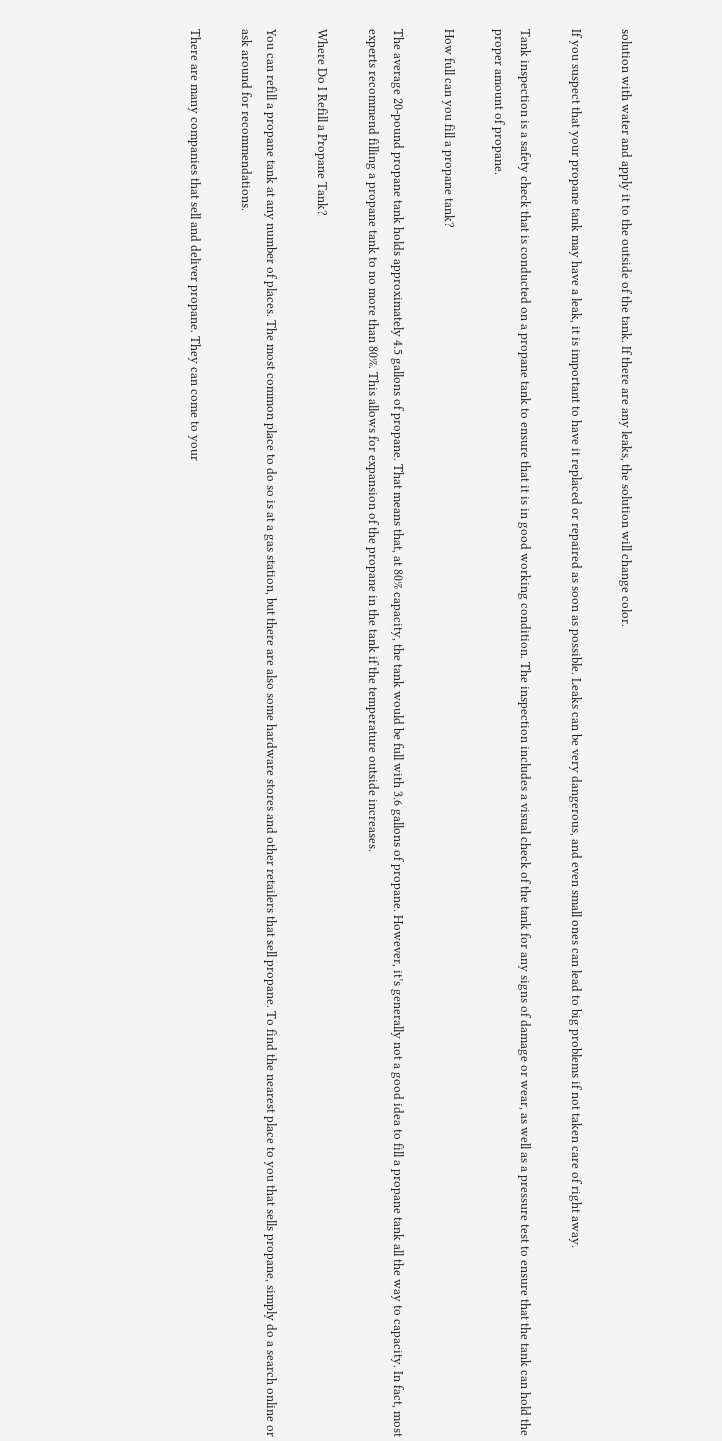solution with water and apply it to the outside of the tank. If there are any leaks, the solution will change color.

If you suspect that your propane tank may have a leak, it is important to have it replaced or repaired as soon as possible. Leaks can be very dangerous, and even small ones can lead to big problems if not taken care of right away.

Tank inspection is a safety check that is conducted on a propane tank to ensure that it is in good working condition. The inspection includes a visual check of the tank for any signs of damage or wear, as well as a pressure test to ensure that the tank can hold the proper amount of propane.

How full can you fill a propane tank?

The average 20-pound propane tank holds approximately 4.5 gallons of propane. That means that, at 80% capacity, the tank would be full with 3.6 gallons of propane. However, it’s generally not a good idea to fill a propane tank all the way to capacity. In fact, most experts recommend filling a propane tank to no more than 80%. This allows for expansion of the propane in the tank if the temperature outside increases.

Where Do I Refill a Propane Tank?

You can refill a propane tank at any number of places. The most common place to do so is at a gas station, but there are also some hardware stores and other retailers that sell propane. To find the nearest place to you that sells propane, simply do a search online or ask around for recommendations.

There are many companies that sell and deliver propane. They can come to your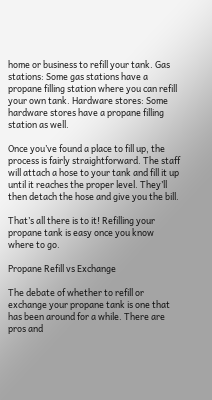home or business to refill your tank. Gas stations: Some gas stations have a propane filling station where you can refill your own tank. Hardware stores: Some hardware stores have a propane filling station as well.

Once you’ve found a place to fill up, the process is fairly straightforward. The staff will attach a hose to your tank and fill it up until it reaches the proper level. They’ll then detach the hose and give you the bill.

That’s all there is to it! Refilling your propane tank is easy once you know where to go.

Propane Refill vs Exchange

The debate of whether to refill or exchange your propane tank is one that has been around for a while. There are pros and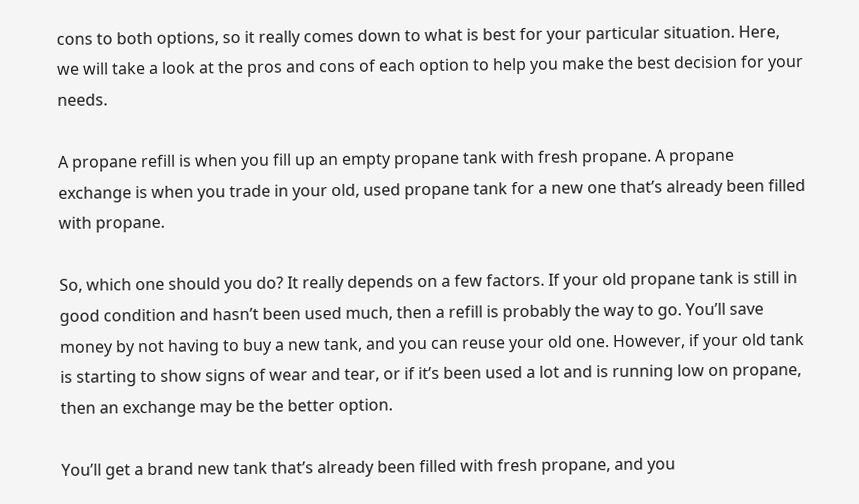cons to both options, so it really comes down to what is best for your particular situation. Here, we will take a look at the pros and cons of each option to help you make the best decision for your needs.

A propane refill is when you fill up an empty propane tank with fresh propane. A propane exchange is when you trade in your old, used propane tank for a new one that’s already been filled with propane.

So, which one should you do? It really depends on a few factors. If your old propane tank is still in good condition and hasn’t been used much, then a refill is probably the way to go. You’ll save money by not having to buy a new tank, and you can reuse your old one. However, if your old tank is starting to show signs of wear and tear, or if it’s been used a lot and is running low on propane, then an exchange may be the better option.

You’ll get a brand new tank that’s already been filled with fresh propane, and you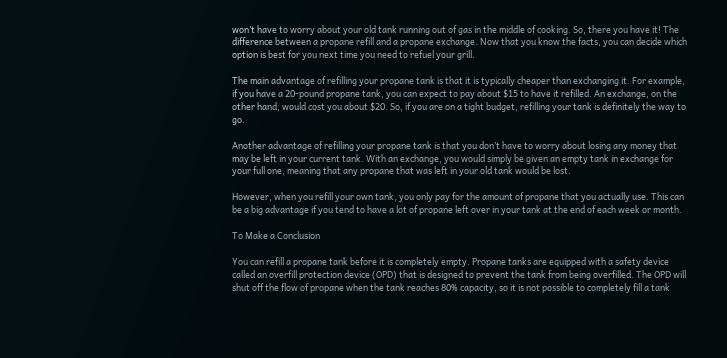won’t have to worry about your old tank running out of gas in the middle of cooking. So, there you have it! The difference between a propane refill and a propane exchange. Now that you know the facts, you can decide which option is best for you next time you need to refuel your grill.

The main advantage of refilling your propane tank is that it is typically cheaper than exchanging it. For example, if you have a 20-pound propane tank, you can expect to pay about $15 to have it refilled. An exchange, on the other hand, would cost you about $20. So, if you are on a tight budget, refilling your tank is definitely the way to go.

Another advantage of refilling your propane tank is that you don’t have to worry about losing any money that may be left in your current tank. With an exchange, you would simply be given an empty tank in exchange for your full one, meaning that any propane that was left in your old tank would be lost.

However, when you refill your own tank, you only pay for the amount of propane that you actually use. This can be a big advantage if you tend to have a lot of propane left over in your tank at the end of each week or month.

To Make a Conclusion

You can refill a propane tank before it is completely empty. Propane tanks are equipped with a safety device called an overfill protection device (OPD) that is designed to prevent the tank from being overfilled. The OPD will shut off the flow of propane when the tank reaches 80% capacity, so it is not possible to completely fill a tank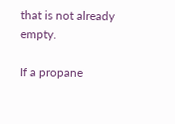that is not already empty.

If a propane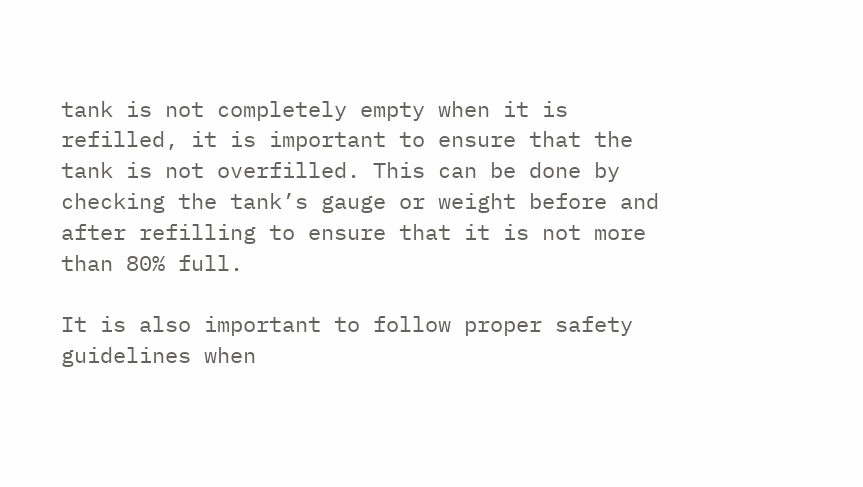tank is not completely empty when it is refilled, it is important to ensure that the tank is not overfilled. This can be done by checking the tank’s gauge or weight before and after refilling to ensure that it is not more than 80% full.

It is also important to follow proper safety guidelines when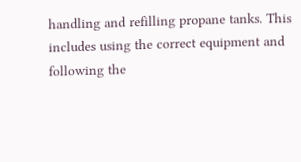handling and refilling propane tanks. This includes using the correct equipment and following the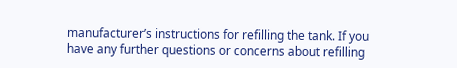manufacturer’s instructions for refilling the tank. If you have any further questions or concerns about refilling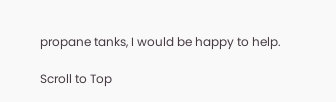propane tanks, I would be happy to help.

Scroll to Top